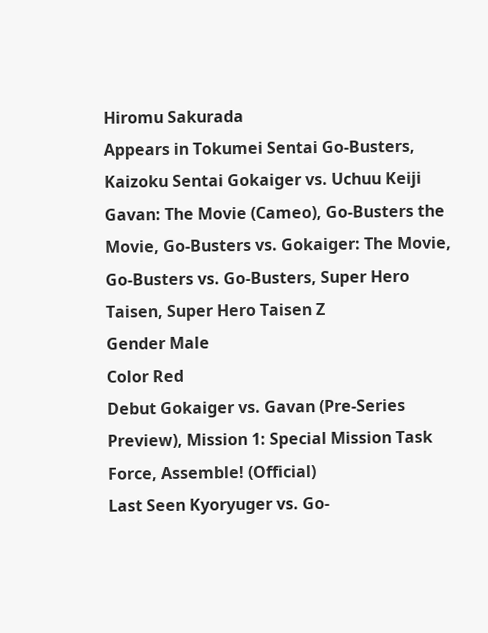Hiromu Sakurada
Appears in Tokumei Sentai Go-Busters, Kaizoku Sentai Gokaiger vs. Uchuu Keiji Gavan: The Movie (Cameo), Go-Busters the Movie, Go-Busters vs. Gokaiger: The Movie, Go-Busters vs. Go-Busters, Super Hero Taisen, Super Hero Taisen Z
Gender Male
Color Red
Debut Gokaiger vs. Gavan (Pre-Series Preview), Mission 1: Special Mission Task Force, Assemble! (Official)
Last Seen Kyoryuger vs. Go-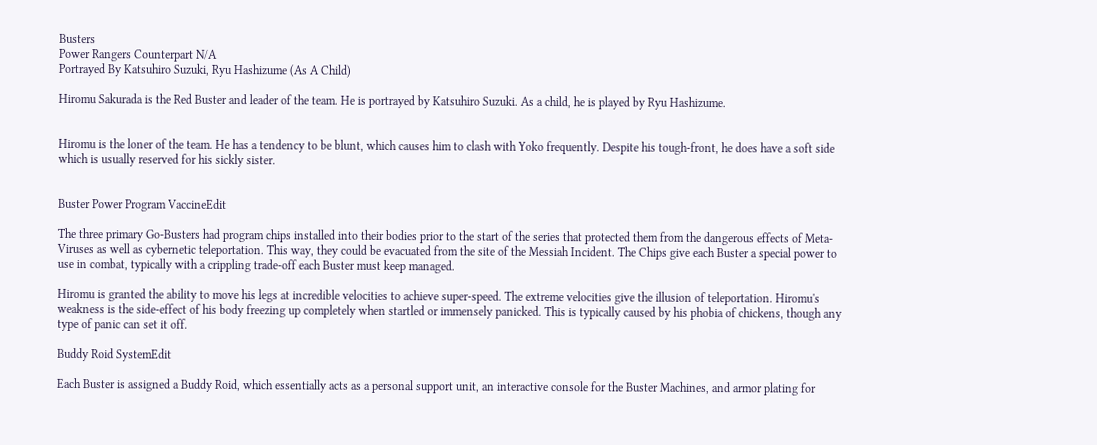Busters
Power Rangers Counterpart N/A
Portrayed By Katsuhiro Suzuki, Ryu Hashizume (As A Child)

Hiromu Sakurada is the Red Buster and leader of the team. He is portrayed by Katsuhiro Suzuki. As a child, he is played by Ryu Hashizume.


Hiromu is the loner of the team. He has a tendency to be blunt, which causes him to clash with Yoko frequently. Despite his tough-front, he does have a soft side which is usually reserved for his sickly sister.


Buster Power Program VaccineEdit

The three primary Go-Busters had program chips installed into their bodies prior to the start of the series that protected them from the dangerous effects of Meta-Viruses as well as cybernetic teleportation. This way, they could be evacuated from the site of the Messiah Incident. The Chips give each Buster a special power to use in combat, typically with a crippling trade-off each Buster must keep managed.

Hiromu is granted the ability to move his legs at incredible velocities to achieve super-speed. The extreme velocities give the illusion of teleportation. Hiromu's weakness is the side-effect of his body freezing up completely when startled or immensely panicked. This is typically caused by his phobia of chickens, though any type of panic can set it off.

Buddy Roid SystemEdit

Each Buster is assigned a Buddy Roid, which essentially acts as a personal support unit, an interactive console for the Buster Machines, and armor plating for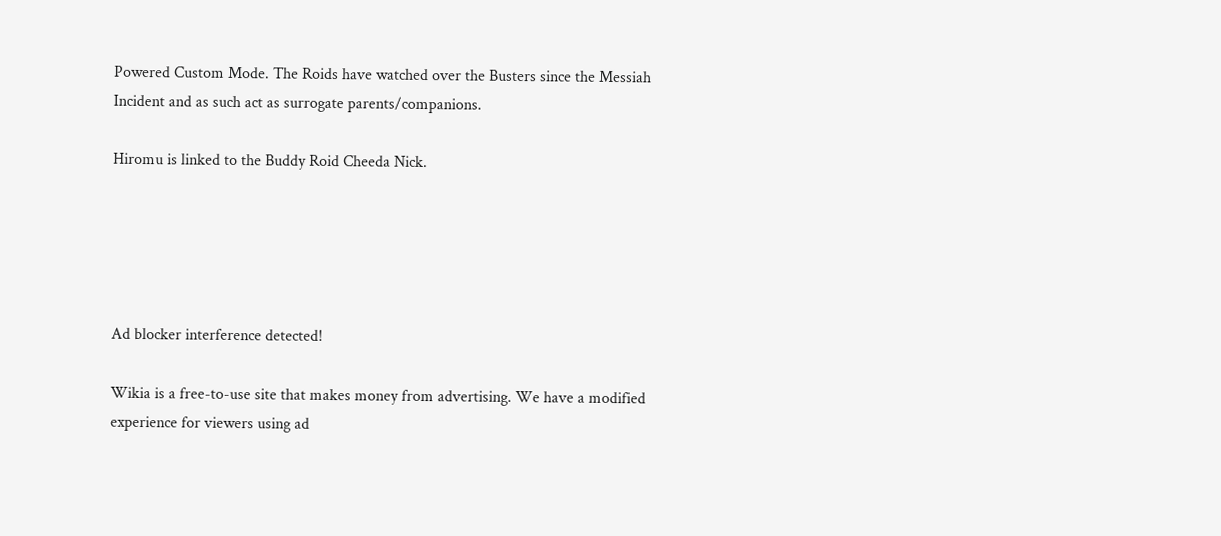Powered Custom Mode. The Roids have watched over the Busters since the Messiah Incident and as such act as surrogate parents/companions.

Hiromu is linked to the Buddy Roid Cheeda Nick.





Ad blocker interference detected!

Wikia is a free-to-use site that makes money from advertising. We have a modified experience for viewers using ad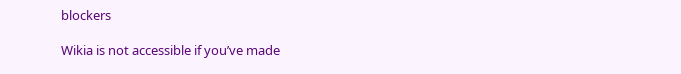blockers

Wikia is not accessible if you’ve made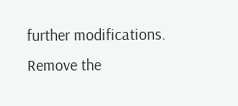further modifications. Remove the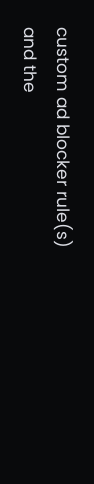custom ad blocker rule(s) and the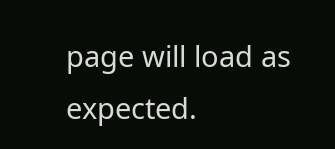page will load as expected.